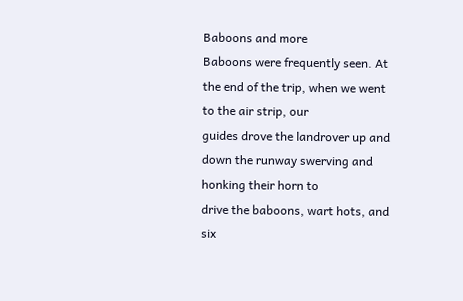Baboons and more
Baboons were frequently seen. At the end of the trip, when we went to the air strip, our
guides drove the landrover up and down the runway swerving and honking their horn to
drive the baboons, wart hots, and six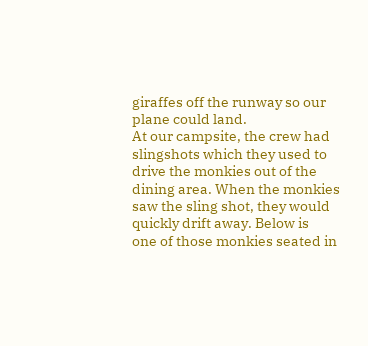giraffes off the runway so our plane could land.
At our campsite, the crew had slingshots which they used to drive the monkies out of the
dining area. When the monkies saw the sling shot, they would quickly drift away. Below is
one of those monkies seated in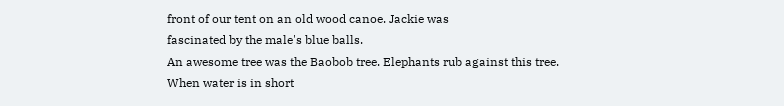front of our tent on an old wood canoe. Jackie was
fascinated by the male's blue balls.
An awesome tree was the Baobob tree. Elephants rub against this tree. When water is in short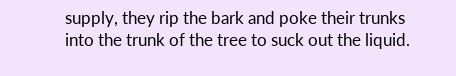supply, they rip the bark and poke their trunks into the trunk of the tree to suck out the liquid.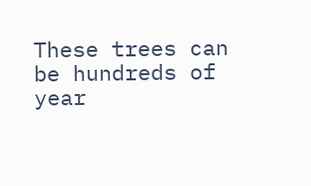These trees can be hundreds of year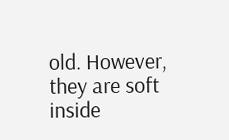old. However, they are soft inside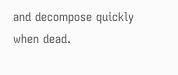and decompose quickly
when dead.